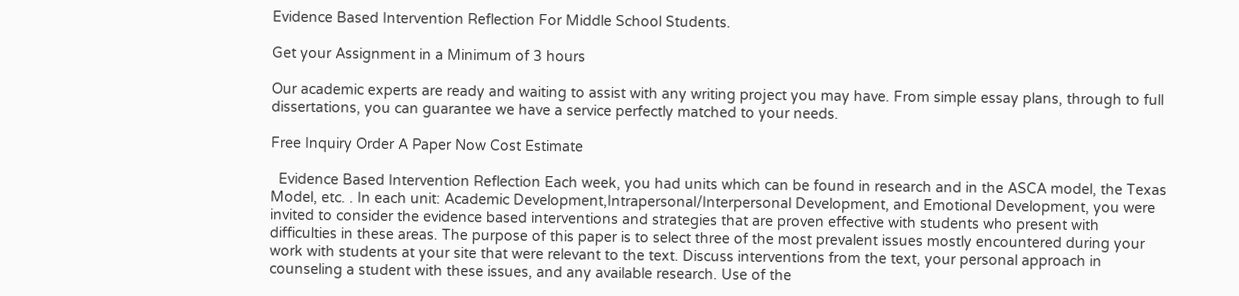Evidence Based Intervention Reflection For Middle School Students.

Get your Assignment in a Minimum of 3 hours

Our academic experts are ready and waiting to assist with any writing project you may have. From simple essay plans, through to full dissertations, you can guarantee we have a service perfectly matched to your needs.

Free Inquiry Order A Paper Now Cost Estimate

  Evidence Based Intervention Reflection Each week, you had units which can be found in research and in the ASCA model, the Texas Model, etc. . In each unit: Academic Development,Intrapersonal/Interpersonal Development, and Emotional Development, you were invited to consider the evidence based interventions and strategies that are proven effective with students who present with difficulties in these areas. The purpose of this paper is to select three of the most prevalent issues mostly encountered during your work with students at your site that were relevant to the text. Discuss interventions from the text, your personal approach in counseling a student with these issues, and any available research. Use of the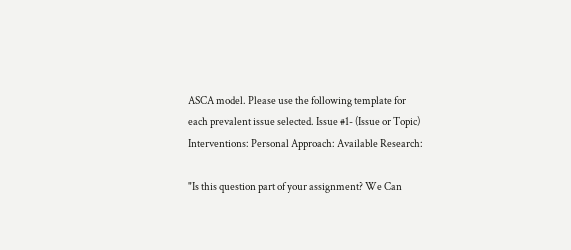ASCA model. Please use the following template for each prevalent issue selected. Issue #1- (Issue or Topic) Interventions: Personal Approach: Available Research:

"Is this question part of your assignment? We Can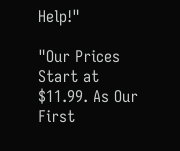Help!"

"Our Prices Start at $11.99. As Our First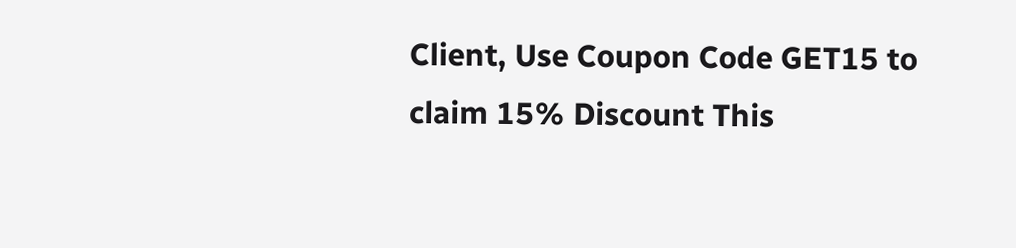Client, Use Coupon Code GET15 to claim 15% Discount This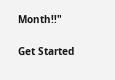Month!!"

Get Started